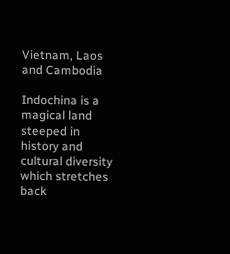Vietnam, Laos and Cambodia

Indochina is a magical land steeped in history and cultural diversity which stretches back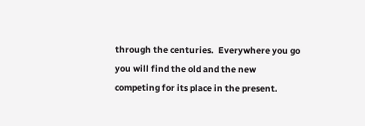through the centuries.  Everywhere you go you will find the old and the new competing for its place in the present.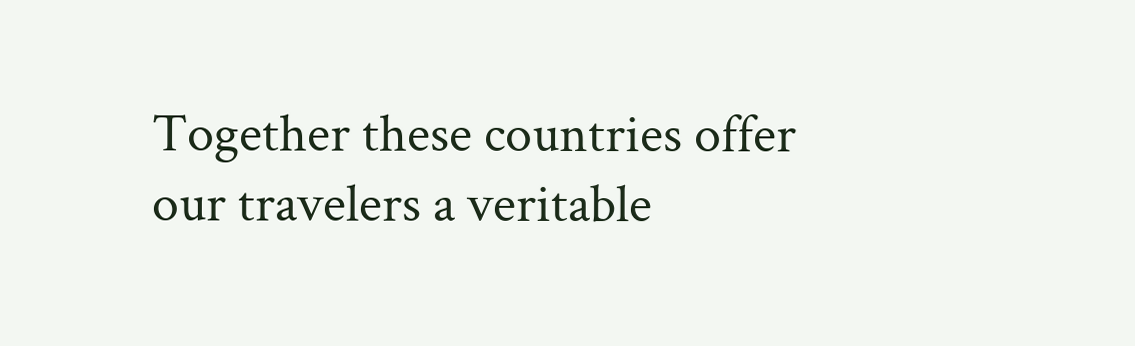Together these countries offer our travelers a veritable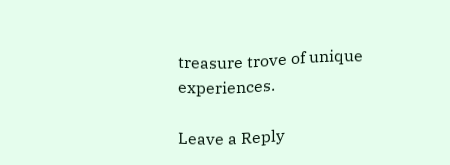treasure trove of unique experiences.

Leave a Reply